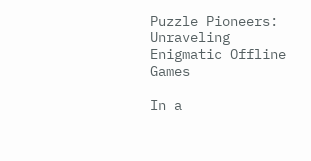Puzzle Pioneers: Unraveling Enigmatic Offline Games

In a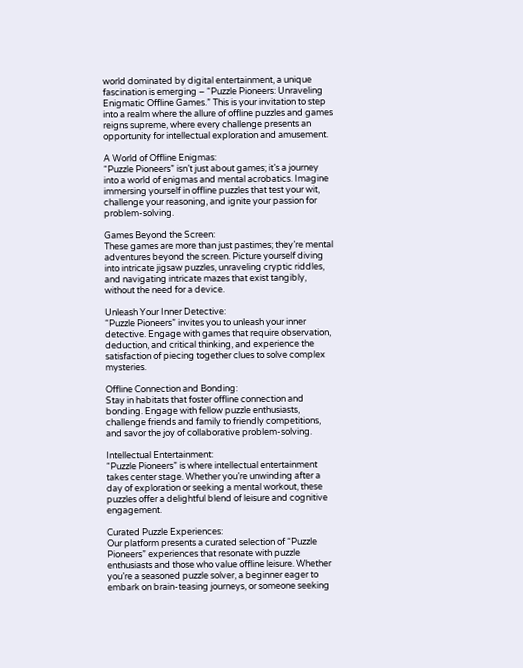world dominated by digital entertainment, a unique fascination is emerging – “Puzzle Pioneers: Unraveling Enigmatic Offline Games.” This is your invitation to step into a realm where the allure of offline puzzles and games reigns supreme, where every challenge presents an opportunity for intellectual exploration and amusement.

A World of Offline Enigmas:
“Puzzle Pioneers” isn’t just about games; it’s a journey into a world of enigmas and mental acrobatics. Imagine immersing yourself in offline puzzles that test your wit, challenge your reasoning, and ignite your passion for problem-solving.

Games Beyond the Screen:
These games are more than just pastimes; they’re mental adventures beyond the screen. Picture yourself diving into intricate jigsaw puzzles, unraveling cryptic riddles, and navigating intricate mazes that exist tangibly, without the need for a device.

Unleash Your Inner Detective:
“Puzzle Pioneers” invites you to unleash your inner detective. Engage with games that require observation, deduction, and critical thinking, and experience the satisfaction of piecing together clues to solve complex mysteries.

Offline Connection and Bonding:
Stay in habitats that foster offline connection and bonding. Engage with fellow puzzle enthusiasts, challenge friends and family to friendly competitions, and savor the joy of collaborative problem-solving.

Intellectual Entertainment:
“Puzzle Pioneers” is where intellectual entertainment takes center stage. Whether you’re unwinding after a day of exploration or seeking a mental workout, these puzzles offer a delightful blend of leisure and cognitive engagement.

Curated Puzzle Experiences:
Our platform presents a curated selection of “Puzzle Pioneers” experiences that resonate with puzzle enthusiasts and those who value offline leisure. Whether you’re a seasoned puzzle solver, a beginner eager to embark on brain-teasing journeys, or someone seeking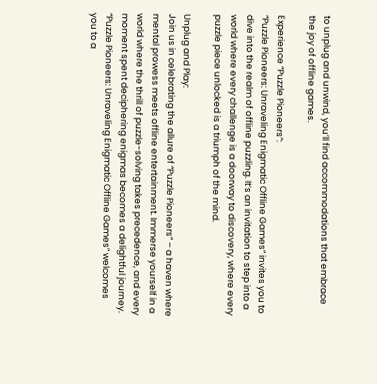to unplug and unwind, you’ll find accommodations that embrace the joy of offline games.

Experience “Puzzle Pioneers”:
“Puzzle Pioneers: Unraveling Enigmatic Offline Games” invites you to dive into the realm of offline puzzling. It’s an invitation to step into a world where every challenge is a doorway to discovery, where every puzzle piece unlocked is a triumph of the mind.

Unplug and Play:
Join us in celebrating the allure of “Puzzle Pioneers” – a haven where mental prowess meets offline entertainment. Immerse yourself in a world where the thrill of puzzle-solving takes precedence, and every moment spent deciphering enigmas becomes a delightful journey. “Puzzle Pioneers: Unraveling Enigmatic Offline Games” welcomes you to a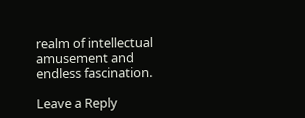realm of intellectual amusement and endless fascination.

Leave a Reply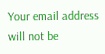Your email address will not be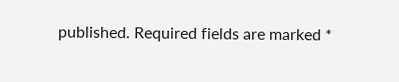published. Required fields are marked *